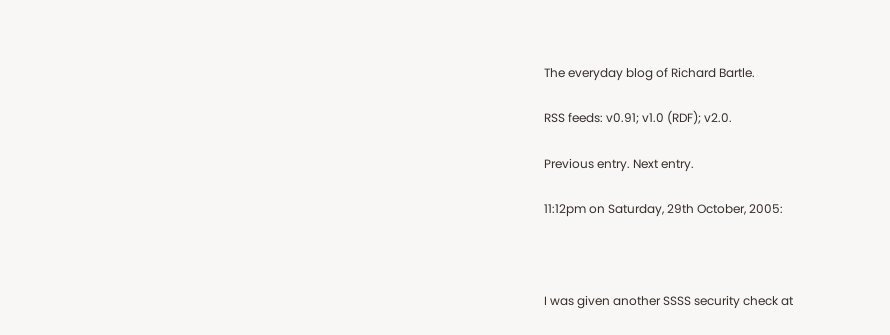The everyday blog of Richard Bartle.

RSS feeds: v0.91; v1.0 (RDF); v2.0.

Previous entry. Next entry.

11:12pm on Saturday, 29th October, 2005:



I was given another SSSS security check at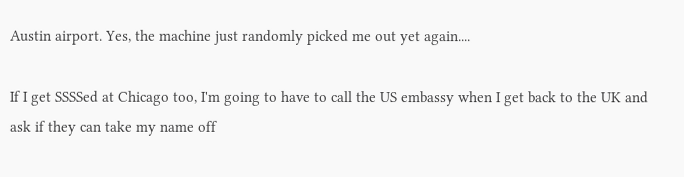Austin airport. Yes, the machine just randomly picked me out yet again....

If I get SSSSed at Chicago too, I'm going to have to call the US embassy when I get back to the UK and ask if they can take my name off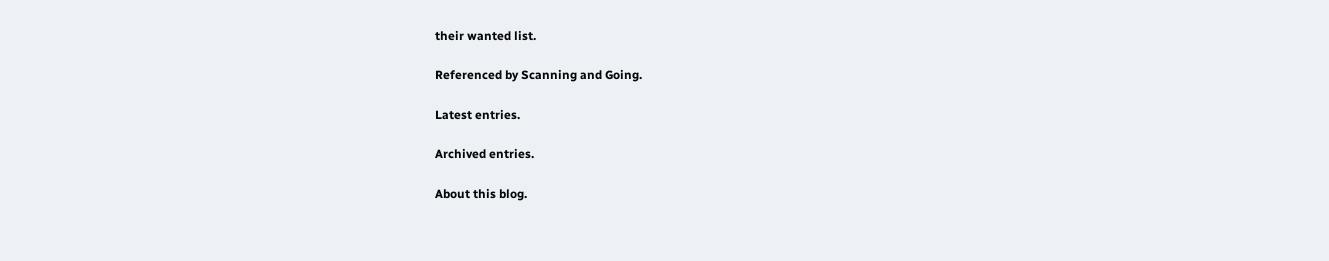their wanted list.

Referenced by Scanning and Going.

Latest entries.

Archived entries.

About this blog.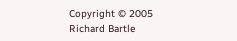Copyright © 2005 Richard Bartle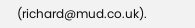(richard@mud.co.uk).